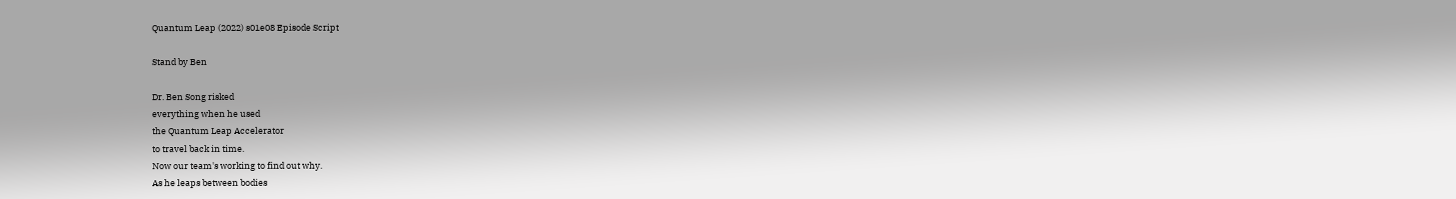Quantum Leap (2022) s01e08 Episode Script

Stand by Ben

Dr. Ben Song risked
everything when he used
the Quantum Leap Accelerator
to travel back in time.
Now our team's working to find out why.
As he leaps between bodies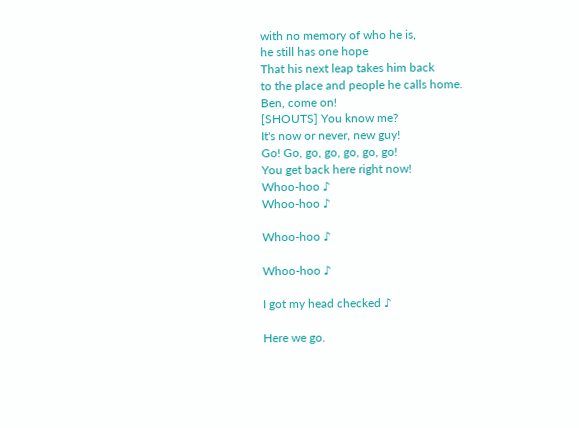with no memory of who he is,
he still has one hope
That his next leap takes him back
to the place and people he calls home.
Ben, come on!
[SHOUTS] You know me?
It's now or never, new guy!
Go! Go, go, go, go, go, go!
You get back here right now!
Whoo-hoo ♪
Whoo-hoo ♪

Whoo-hoo ♪

Whoo-hoo ♪

I got my head checked ♪

Here we go.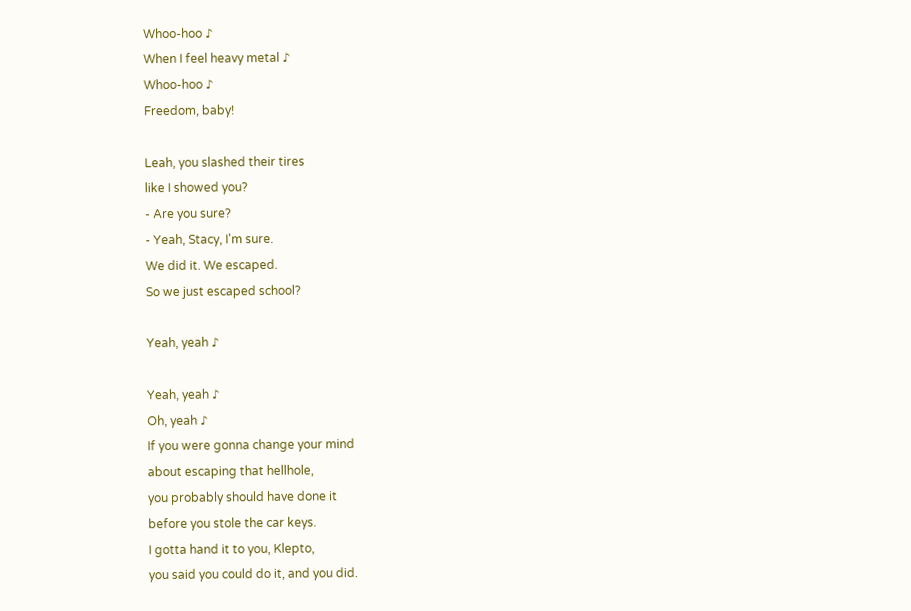Whoo-hoo ♪
When I feel heavy metal ♪
Whoo-hoo ♪
Freedom, baby!

Leah, you slashed their tires
like I showed you?
- Are you sure?
- Yeah, Stacy, I'm sure.
We did it. We escaped.
So we just escaped school?

Yeah, yeah ♪

Yeah, yeah ♪
Oh, yeah ♪
If you were gonna change your mind
about escaping that hellhole,
you probably should have done it
before you stole the car keys.
I gotta hand it to you, Klepto,
you said you could do it, and you did.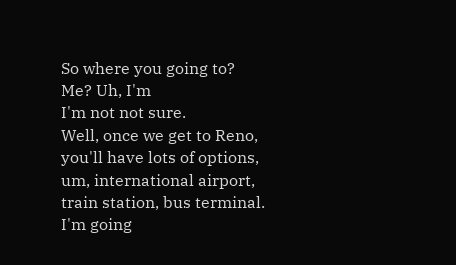So where you going to?
Me? Uh, I'm
I'm not not sure.
Well, once we get to Reno,
you'll have lots of options,
um, international airport,
train station, bus terminal.
I'm going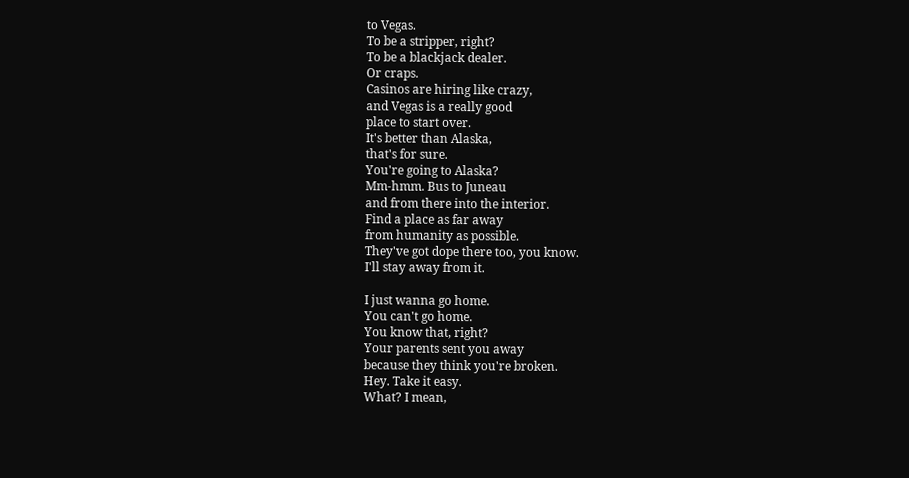to Vegas.
To be a stripper, right?
To be a blackjack dealer.
Or craps.
Casinos are hiring like crazy,
and Vegas is a really good
place to start over.
It's better than Alaska,
that's for sure.
You're going to Alaska?
Mm-hmm. Bus to Juneau
and from there into the interior.
Find a place as far away
from humanity as possible.
They've got dope there too, you know.
I'll stay away from it.

I just wanna go home.
You can't go home.
You know that, right?
Your parents sent you away
because they think you're broken.
Hey. Take it easy.
What? I mean,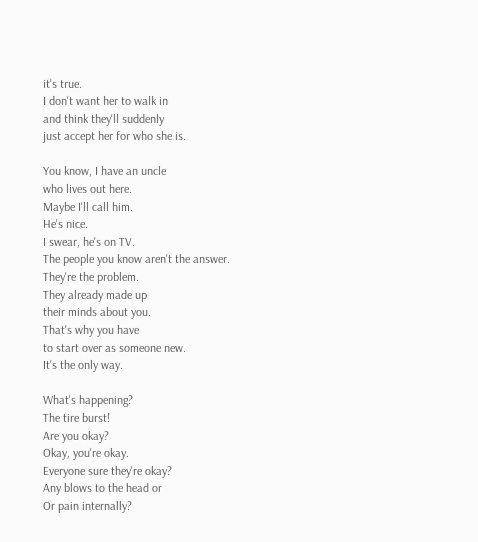it's true.
I don't want her to walk in
and think they'll suddenly
just accept her for who she is.

You know, I have an uncle
who lives out here.
Maybe I'll call him.
He's nice.
I swear, he's on TV.
The people you know aren't the answer.
They're the problem.
They already made up
their minds about you.
That's why you have
to start over as someone new.
It's the only way.

What's happening?
The tire burst!
Are you okay?
Okay, you're okay.
Everyone sure they're okay?
Any blows to the head or
Or pain internally?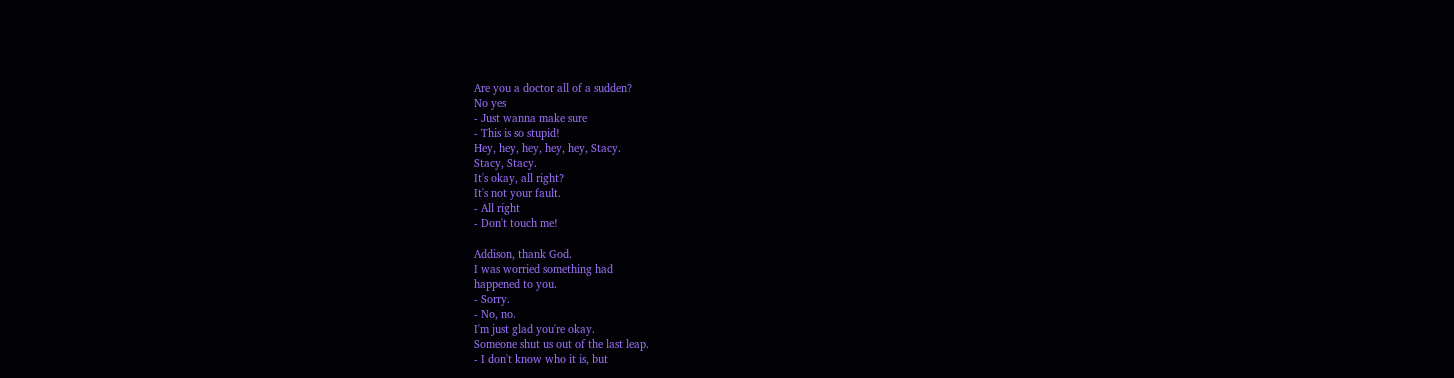Are you a doctor all of a sudden?
No yes
- Just wanna make sure
- This is so stupid!
Hey, hey, hey, hey, hey, Stacy.
Stacy, Stacy.
It's okay, all right?
It's not your fault.
- All right
- Don't touch me!

Addison, thank God.
I was worried something had
happened to you.
- Sorry.
- No, no.
I'm just glad you're okay.
Someone shut us out of the last leap.
- I don't know who it is, but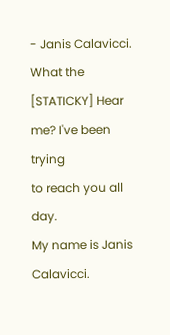- Janis Calavicci.
What the
[STATICKY] Hear me? I've been trying
to reach you all day.
My name is Janis Calavicci.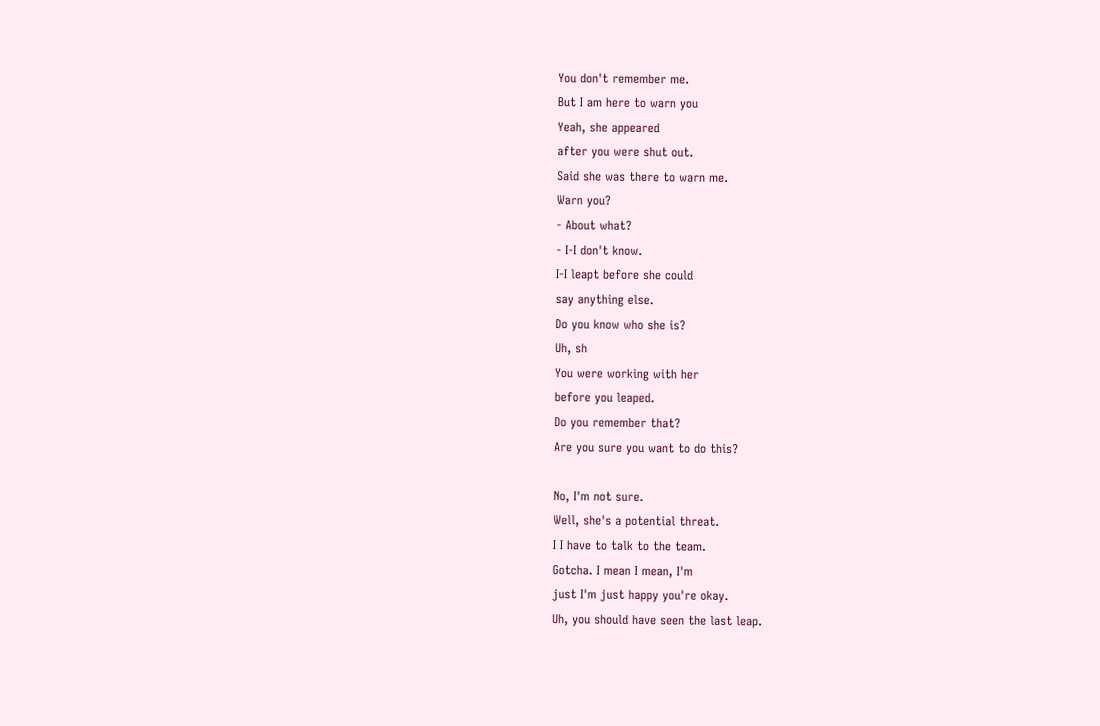You don't remember me.
But I am here to warn you
Yeah, she appeared
after you were shut out.
Said she was there to warn me.
Warn you?
- About what?
- I-I don't know.
I-I leapt before she could
say anything else.
Do you know who she is?
Uh, sh
You were working with her
before you leaped.
Do you remember that?
Are you sure you want to do this?

No, I'm not sure.
Well, she's a potential threat.
I I have to talk to the team.
Gotcha. I mean I mean, I'm
just I'm just happy you're okay.
Uh, you should have seen the last leap.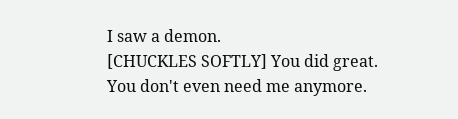I saw a demon.
[CHUCKLES SOFTLY] You did great.
You don't even need me anymore.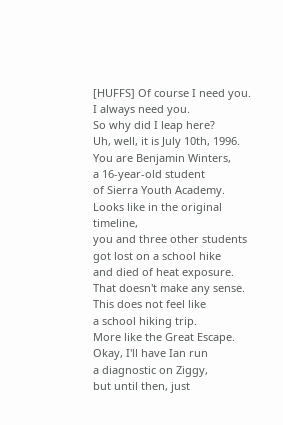[HUFFS] Of course I need you.
I always need you.
So why did I leap here?
Uh, well, it is July 10th, 1996.
You are Benjamin Winters,
a 16-year-old student
of Sierra Youth Academy.
Looks like in the original timeline,
you and three other students
got lost on a school hike
and died of heat exposure.
That doesn't make any sense.
This does not feel like
a school hiking trip.
More like the Great Escape.
Okay, I'll have Ian run
a diagnostic on Ziggy,
but until then, just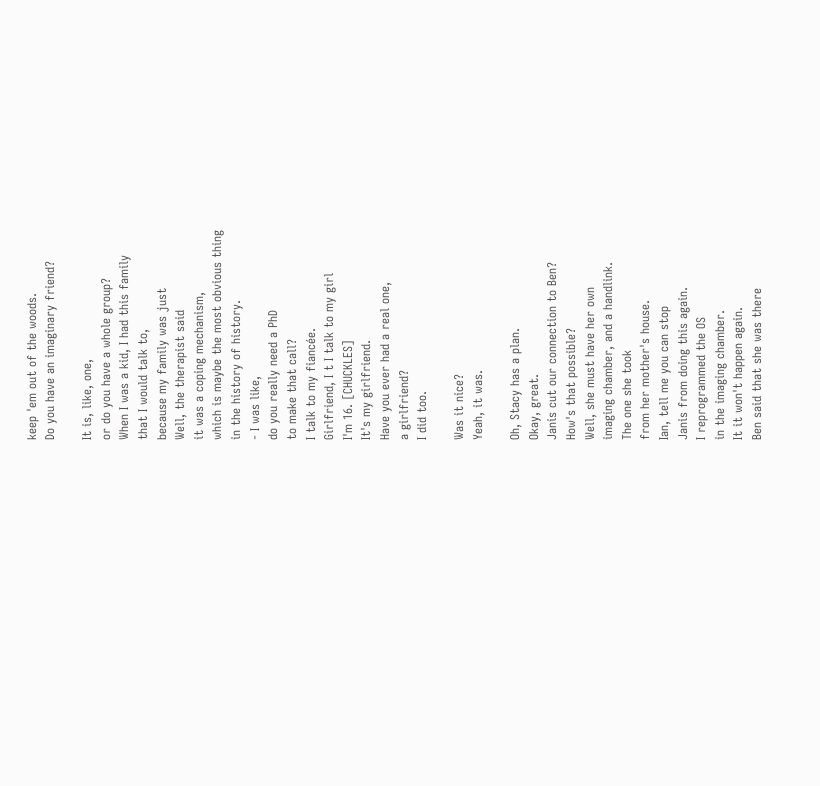keep 'em out of the woods.
Do you have an imaginary friend?

It is, like, one,
or do you have a whole group?
When I was a kid, I had this family
that I would talk to,
because my family was just
Well, the therapist said
it was a coping mechanism,
which is maybe the most obvious thing
in the history of history.
- I was like,
do you really need a PhD
to make that call?
I talk to my fiancée.
Girlfriend, I t I talk to my girl
I'm 16. [CHUCKLES]
It's my girlfriend.
Have you ever had a real one,
a girlfriend?
I did too.

Was it nice?
Yeah, it was.

Oh, Stacy has a plan.
Okay, great.
Janis cut our connection to Ben?
How's that possible?
Well, she must have her own
imaging chamber, and a handlink.
The one she took
from her mother's house.
Ian, tell me you can stop
Janis from doing this again.
I reprogrammed the OS
in the imaging chamber.
It it won't happen again.
Ben said that she was there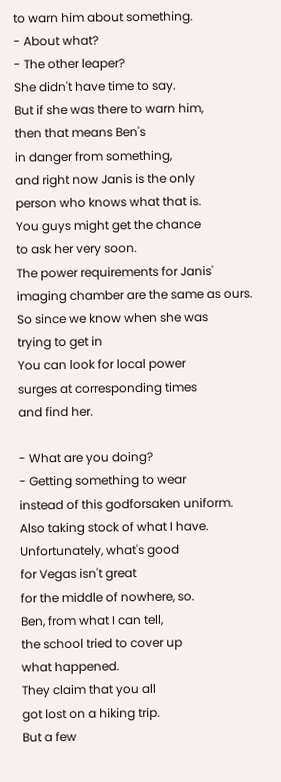to warn him about something.
- About what?
- The other leaper?
She didn't have time to say.
But if she was there to warn him,
then that means Ben's
in danger from something,
and right now Janis is the only
person who knows what that is.
You guys might get the chance
to ask her very soon.
The power requirements for Janis'
imaging chamber are the same as ours.
So since we know when she was
trying to get in
You can look for local power
surges at corresponding times
and find her.

- What are you doing?
- Getting something to wear
instead of this godforsaken uniform.
Also taking stock of what I have.
Unfortunately, what's good
for Vegas isn't great
for the middle of nowhere, so.
Ben, from what I can tell,
the school tried to cover up
what happened.
They claim that you all
got lost on a hiking trip.
But a few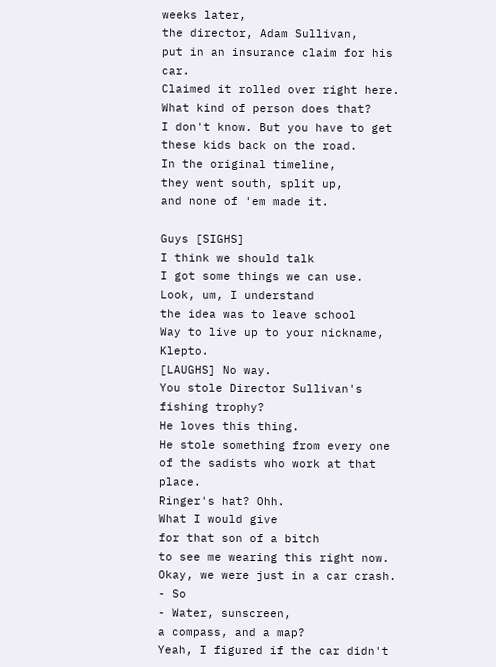weeks later,
the director, Adam Sullivan,
put in an insurance claim for his car.
Claimed it rolled over right here.
What kind of person does that?
I don't know. But you have to get
these kids back on the road.
In the original timeline,
they went south, split up,
and none of 'em made it.

Guys [SIGHS]
I think we should talk
I got some things we can use.
Look, um, I understand
the idea was to leave school
Way to live up to your nickname, Klepto.
[LAUGHS] No way.
You stole Director Sullivan's
fishing trophy?
He loves this thing.
He stole something from every one
of the sadists who work at that place.
Ringer's hat? Ohh.
What I would give
for that son of a bitch
to see me wearing this right now.
Okay, we were just in a car crash.
- So
- Water, sunscreen,
a compass, and a map?
Yeah, I figured if the car didn't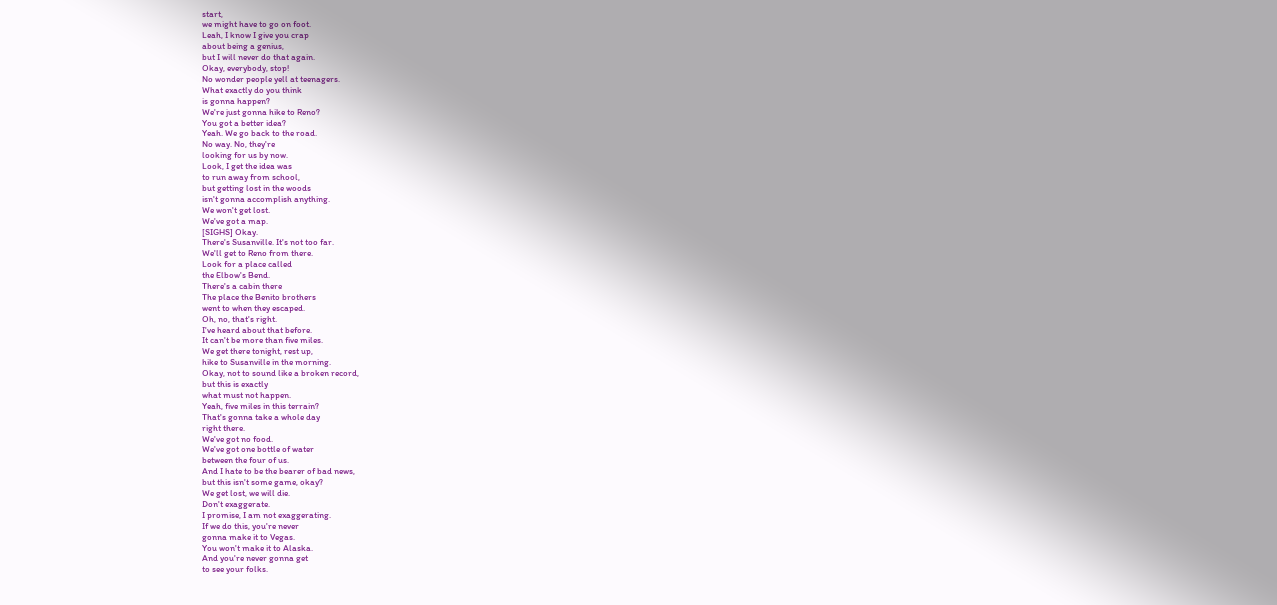start,
we might have to go on foot.
Leah, I know I give you crap
about being a genius,
but I will never do that again.
Okay, everybody, stop!
No wonder people yell at teenagers.
What exactly do you think
is gonna happen?
We're just gonna hike to Reno?
You got a better idea?
Yeah. We go back to the road.
No way. No, they're
looking for us by now.
Look, I get the idea was
to run away from school,
but getting lost in the woods
isn't gonna accomplish anything.
We won't get lost.
We've got a map.
[SIGHS] Okay.
There's Susanville. It's not too far.
We'll get to Reno from there.
Look for a place called
the Elbow's Bend.
There's a cabin there
The place the Benito brothers
went to when they escaped.
Oh, no, that's right.
I've heard about that before.
It can't be more than five miles.
We get there tonight, rest up,
hike to Susanville in the morning.
Okay, not to sound like a broken record,
but this is exactly
what must not happen.
Yeah, five miles in this terrain?
That's gonna take a whole day
right there.
We've got no food.
We've got one bottle of water
between the four of us.
And I hate to be the bearer of bad news,
but this isn't some game, okay?
We get lost, we will die.
Don't exaggerate.
I promise, I am not exaggerating.
If we do this, you're never
gonna make it to Vegas.
You won't make it to Alaska.
And you're never gonna get
to see your folks.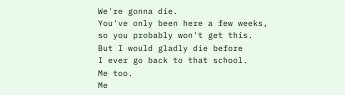We're gonna die.
You've only been here a few weeks,
so you probably won't get this.
But I would gladly die before
I ever go back to that school.
Me too.
Me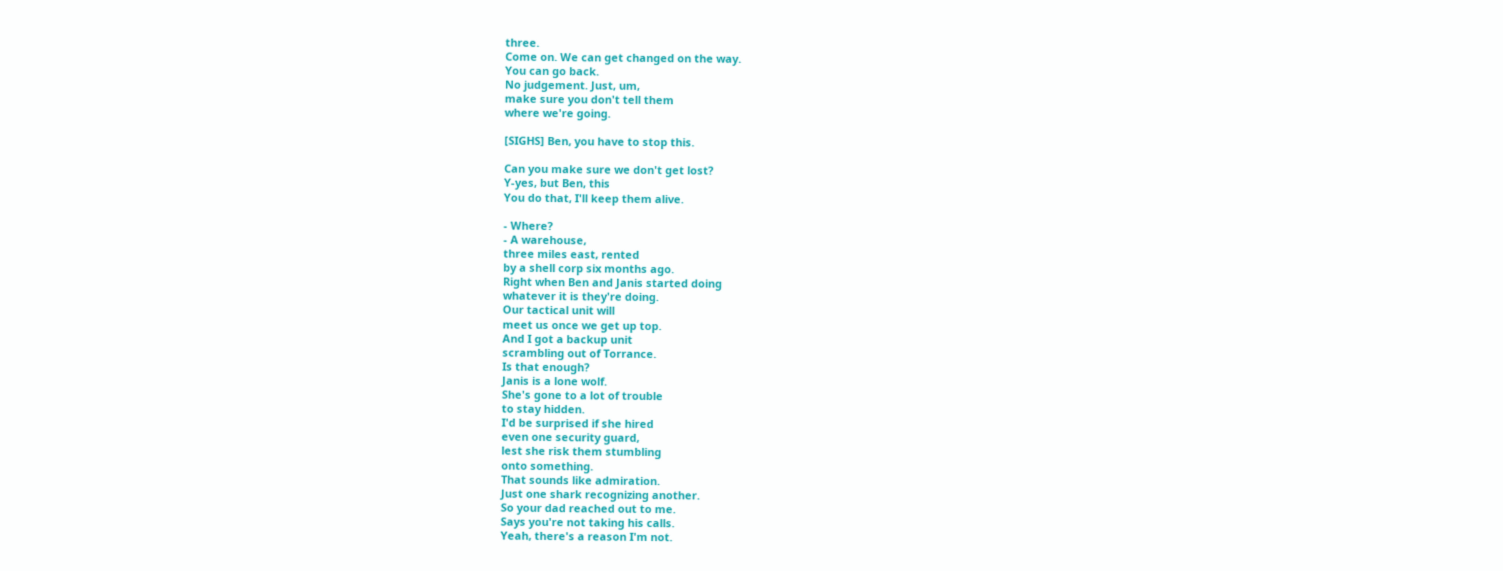three.
Come on. We can get changed on the way.
You can go back.
No judgement. Just, um,
make sure you don't tell them
where we're going.

[SIGHS] Ben, you have to stop this.

Can you make sure we don't get lost?
Y-yes, but Ben, this
You do that, I'll keep them alive.

- Where?
- A warehouse,
three miles east, rented
by a shell corp six months ago.
Right when Ben and Janis started doing
whatever it is they're doing.
Our tactical unit will
meet us once we get up top.
And I got a backup unit
scrambling out of Torrance.
Is that enough?
Janis is a lone wolf.
She's gone to a lot of trouble
to stay hidden.
I'd be surprised if she hired
even one security guard,
lest she risk them stumbling
onto something.
That sounds like admiration.
Just one shark recognizing another.
So your dad reached out to me.
Says you're not taking his calls.
Yeah, there's a reason I'm not.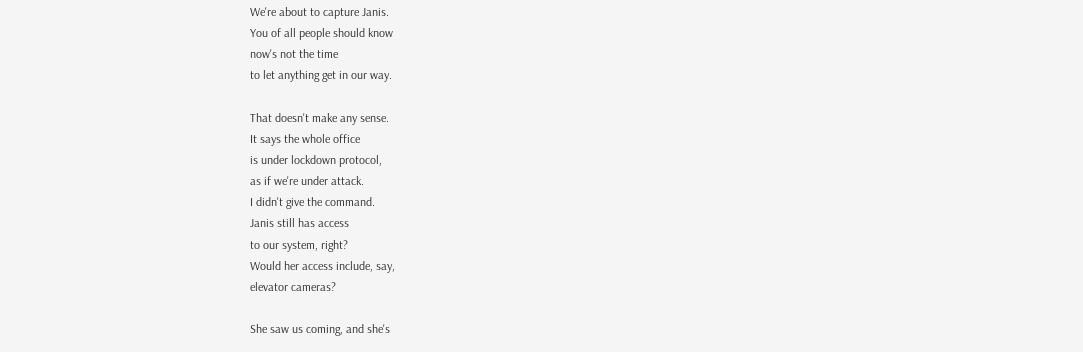We're about to capture Janis.
You of all people should know
now's not the time
to let anything get in our way.

That doesn't make any sense.
It says the whole office
is under lockdown protocol,
as if we're under attack.
I didn't give the command.
Janis still has access
to our system, right?
Would her access include, say,
elevator cameras?

She saw us coming, and she's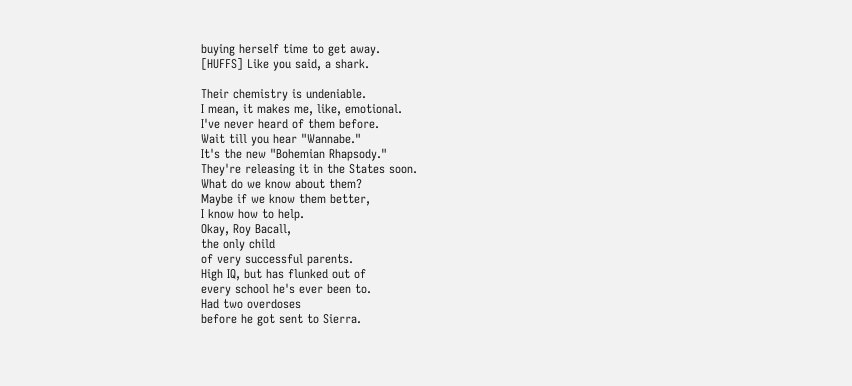buying herself time to get away.
[HUFFS] Like you said, a shark.

Their chemistry is undeniable.
I mean, it makes me, like, emotional.
I've never heard of them before.
Wait till you hear "Wannabe."
It's the new "Bohemian Rhapsody."
They're releasing it in the States soon.
What do we know about them?
Maybe if we know them better,
I know how to help.
Okay, Roy Bacall,
the only child
of very successful parents.
High IQ, but has flunked out of
every school he's ever been to.
Had two overdoses
before he got sent to Sierra.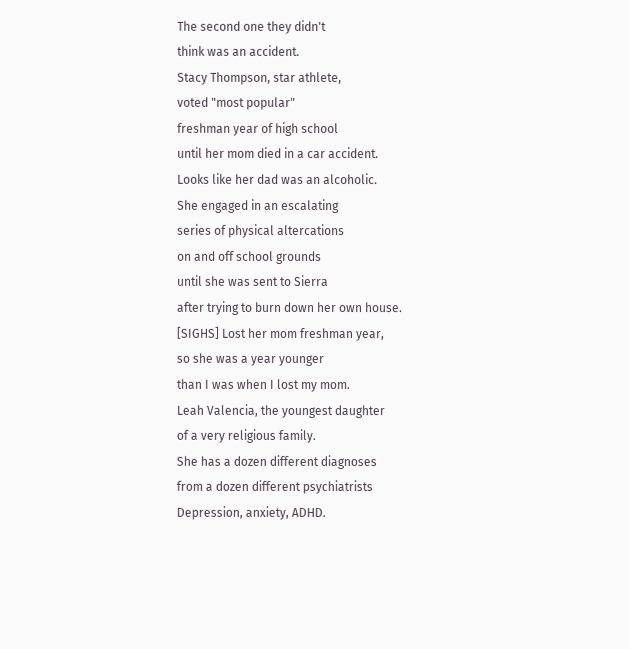The second one they didn't
think was an accident.
Stacy Thompson, star athlete,
voted "most popular"
freshman year of high school
until her mom died in a car accident.
Looks like her dad was an alcoholic.
She engaged in an escalating
series of physical altercations
on and off school grounds
until she was sent to Sierra
after trying to burn down her own house.
[SIGHS] Lost her mom freshman year,
so she was a year younger
than I was when I lost my mom.
Leah Valencia, the youngest daughter
of a very religious family.
She has a dozen different diagnoses
from a dozen different psychiatrists
Depression, anxiety, ADHD.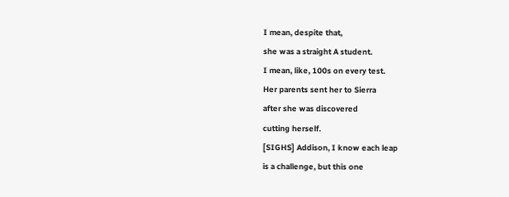I mean, despite that,
she was a straight A student.
I mean, like, 100s on every test.
Her parents sent her to Sierra
after she was discovered
cutting herself.
[SIGHS] Addison, I know each leap
is a challenge, but this one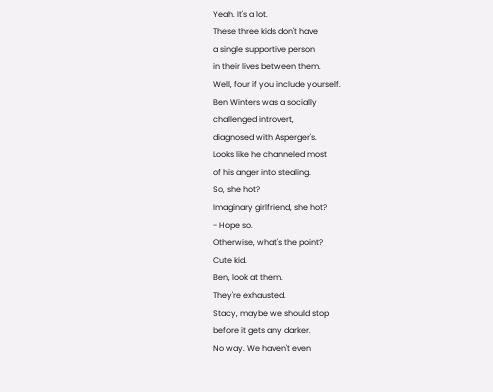Yeah. It's a lot.
These three kids don't have
a single supportive person
in their lives between them.
Well, four if you include yourself.
Ben Winters was a socially
challenged introvert,
diagnosed with Asperger's.
Looks like he channeled most
of his anger into stealing.
So, she hot?
Imaginary girlfriend, she hot?
- Hope so.
Otherwise, what's the point?
Cute kid.
Ben, look at them.
They're exhausted.
Stacy, maybe we should stop
before it gets any darker.
No way. We haven't even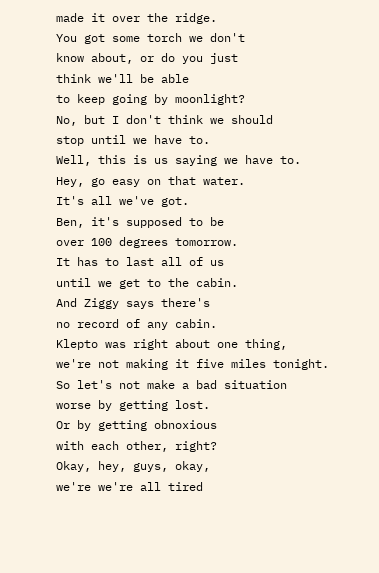made it over the ridge.
You got some torch we don't
know about, or do you just
think we'll be able
to keep going by moonlight?
No, but I don't think we should
stop until we have to.
Well, this is us saying we have to.
Hey, go easy on that water.
It's all we've got.
Ben, it's supposed to be
over 100 degrees tomorrow.
It has to last all of us
until we get to the cabin.
And Ziggy says there's
no record of any cabin.
Klepto was right about one thing,
we're not making it five miles tonight.
So let's not make a bad situation
worse by getting lost.
Or by getting obnoxious
with each other, right?
Okay, hey, guys, okay,
we're we're all tired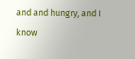and and hungry, and I know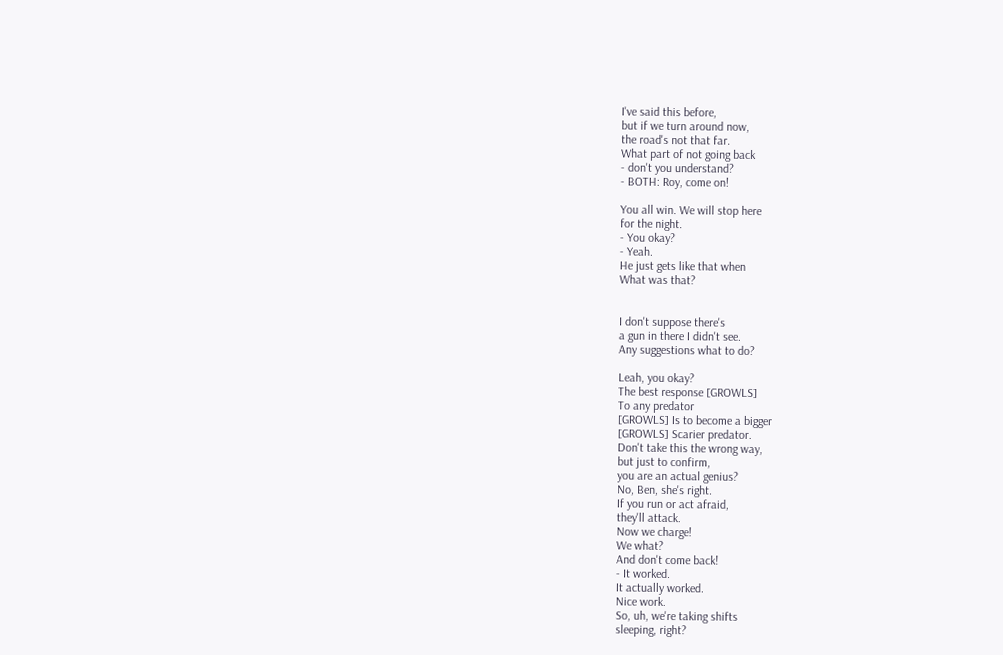I've said this before,
but if we turn around now,
the road's not that far.
What part of not going back
- don't you understand?
- BOTH: Roy, come on!

You all win. We will stop here
for the night.
- You okay?
- Yeah.
He just gets like that when
What was that?


I don't suppose there's
a gun in there I didn't see.
Any suggestions what to do?

Leah, you okay?
The best response [GROWLS]
To any predator
[GROWLS] Is to become a bigger
[GROWLS] Scarier predator.
Don't take this the wrong way,
but just to confirm,
you are an actual genius?
No, Ben, she's right.
If you run or act afraid,
they'll attack.
Now we charge!
We what?
And don't come back!
- It worked.
It actually worked.
Nice work.
So, uh, we're taking shifts
sleeping, right?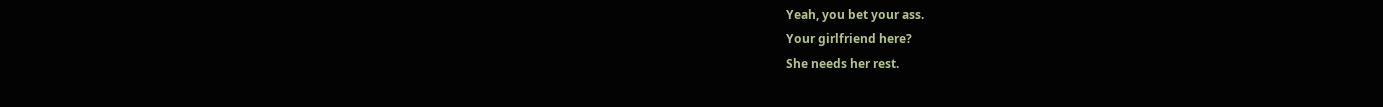Yeah, you bet your ass.
Your girlfriend here?
She needs her rest.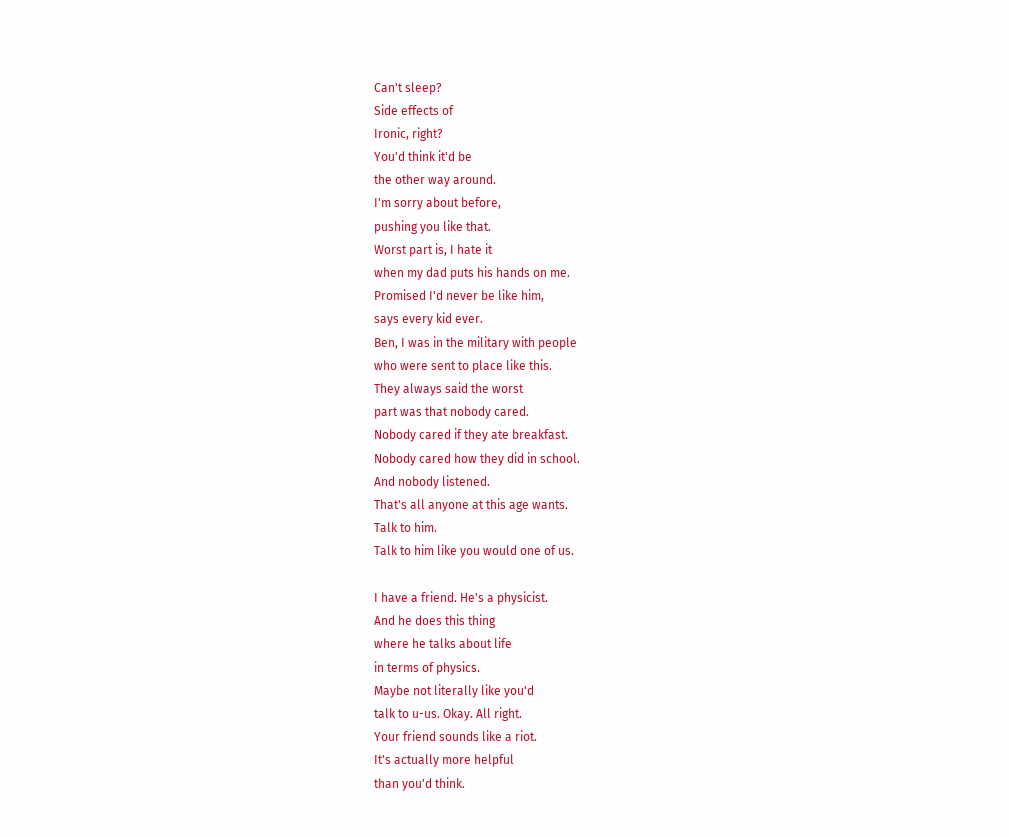Can't sleep?
Side effects of
Ironic, right?
You'd think it'd be
the other way around.
I'm sorry about before,
pushing you like that.
Worst part is, I hate it
when my dad puts his hands on me.
Promised I'd never be like him,
says every kid ever.
Ben, I was in the military with people
who were sent to place like this.
They always said the worst
part was that nobody cared.
Nobody cared if they ate breakfast.
Nobody cared how they did in school.
And nobody listened.
That's all anyone at this age wants.
Talk to him.
Talk to him like you would one of us.

I have a friend. He's a physicist.
And he does this thing
where he talks about life
in terms of physics.
Maybe not literally like you'd
talk to u-us. Okay. All right.
Your friend sounds like a riot.
It's actually more helpful
than you'd think.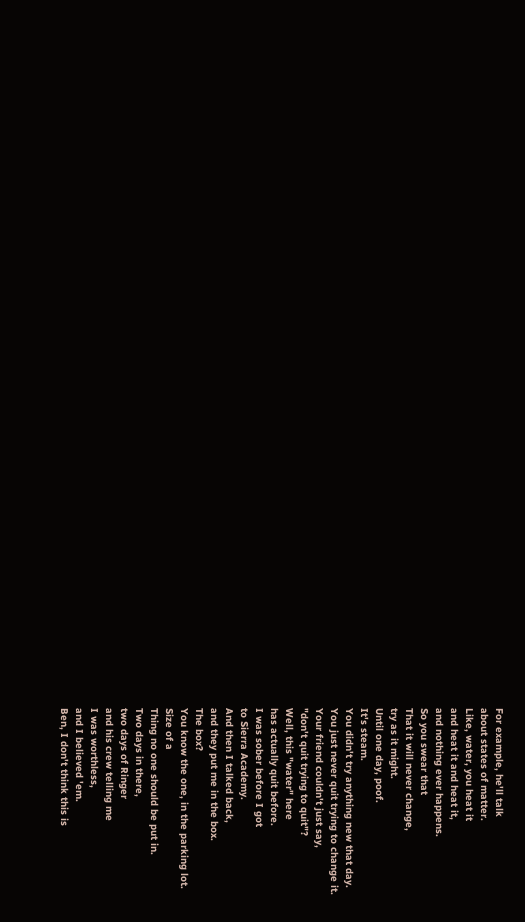For example, he'll talk
about states of matter.
Like, water, you heat it
and heat it and heat it,
and nothing ever happens.
So you swear that
That it will never change,
try as it might.
Until one day, poof.
It's steam.
You didn't try anything new that day.
You just never quit trying to change it.
Your friend couldn't just say,
"don't quit trying to quit"?
Well, this "water" here
has actually quit before.
I was sober before I got
to Sierra Academy.
And then I talked back,
and they put me in the box.
The box?
You know the one, in the parking lot.
Size of a
Thing no one should be put in.
Two days in there,
two days of Ringer
and his crew telling me
I was worthless,
and I believed 'em.
Ben, I don't think this is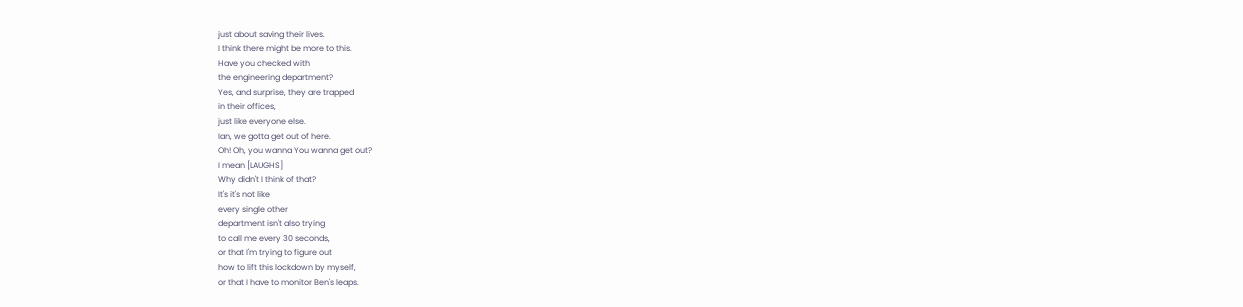just about saving their lives.
I think there might be more to this.
Have you checked with
the engineering department?
Yes, and surprise, they are trapped
in their offices,
just like everyone else.
Ian, we gotta get out of here.
Oh! Oh, you wanna You wanna get out?
I mean [LAUGHS]
Why didn't I think of that?
It's it's not like
every single other
department isn't also trying
to call me every 30 seconds,
or that I'm trying to figure out
how to lift this lockdown by myself,
or that I have to monitor Ben's leaps.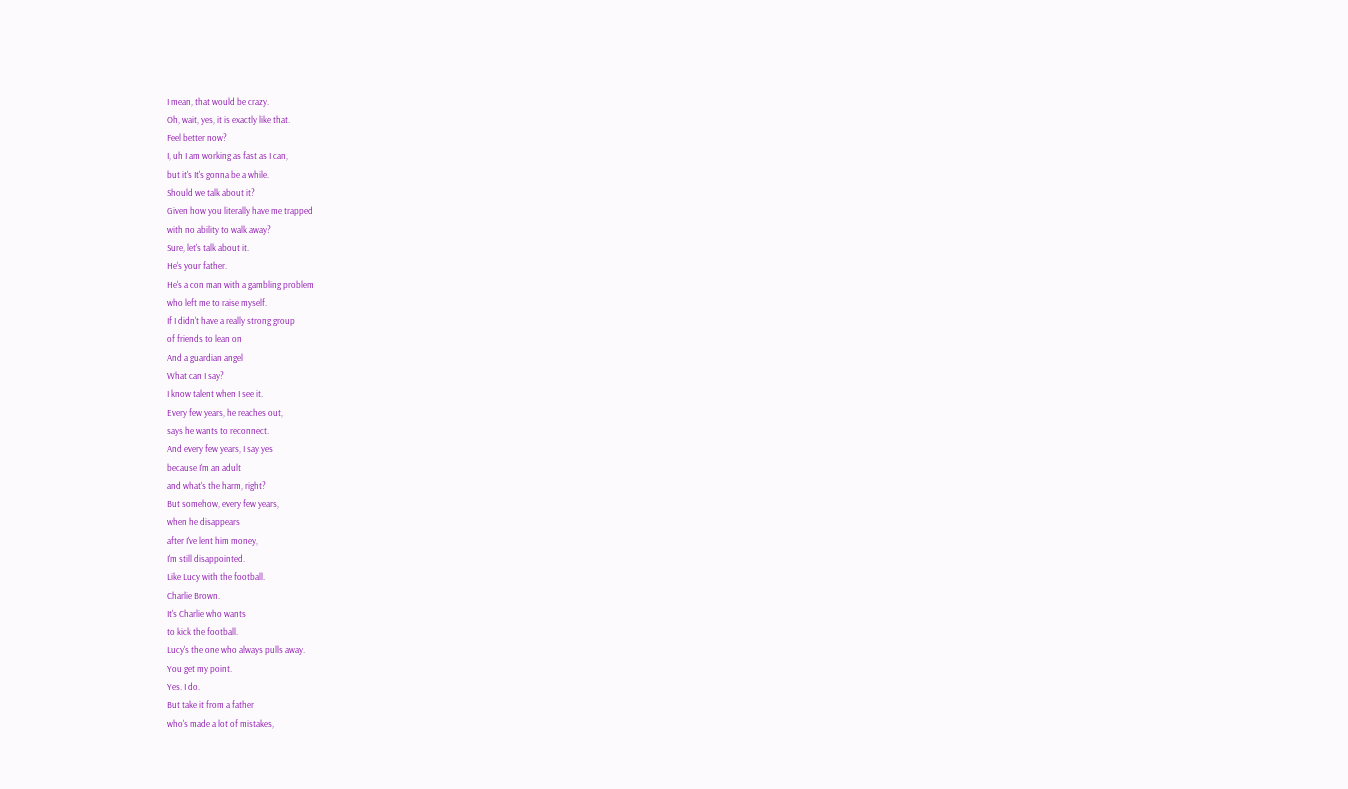I mean, that would be crazy.
Oh, wait, yes, it is exactly like that.
Feel better now?
I, uh I am working as fast as I can,
but it's It's gonna be a while.
Should we talk about it?
Given how you literally have me trapped
with no ability to walk away?
Sure, let's talk about it.
He's your father.
He's a con man with a gambling problem
who left me to raise myself.
If I didn't have a really strong group
of friends to lean on
And a guardian angel
What can I say?
I know talent when I see it.
Every few years, he reaches out,
says he wants to reconnect.
And every few years, I say yes
because I'm an adult
and what's the harm, right?
But somehow, every few years,
when he disappears
after I've lent him money,
I'm still disappointed.
Like Lucy with the football.
Charlie Brown.
It's Charlie who wants
to kick the football.
Lucy's the one who always pulls away.
You get my point.
Yes. I do.
But take it from a father
who's made a lot of mistakes,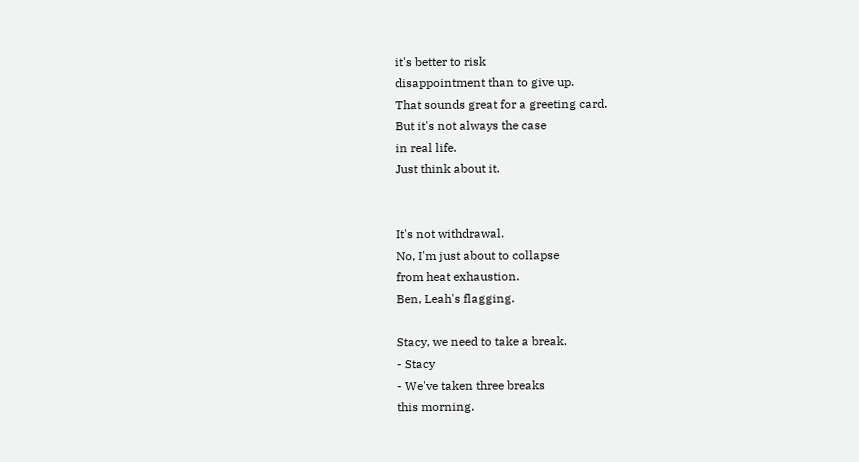it's better to risk
disappointment than to give up.
That sounds great for a greeting card.
But it's not always the case
in real life.
Just think about it.


It's not withdrawal.
No, I'm just about to collapse
from heat exhaustion.
Ben, Leah's flagging.

Stacy, we need to take a break.
- Stacy
- We've taken three breaks
this morning.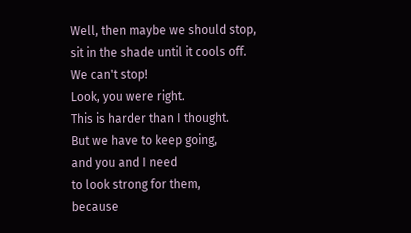Well, then maybe we should stop,
sit in the shade until it cools off.
We can't stop!
Look, you were right.
This is harder than I thought.
But we have to keep going,
and you and I need
to look strong for them,
because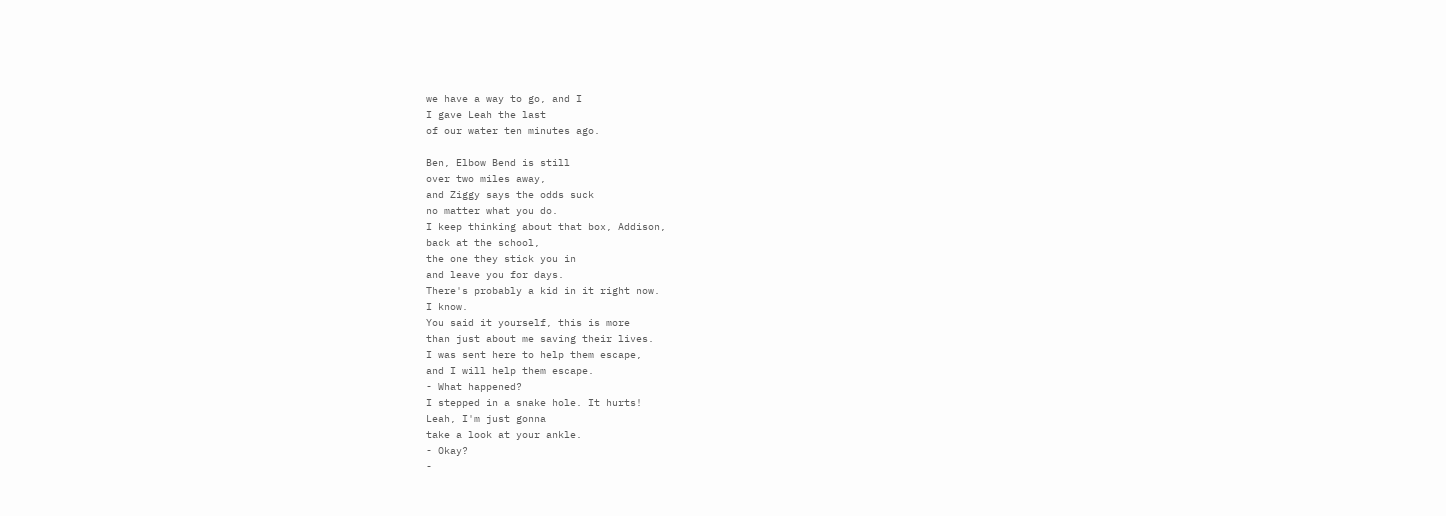we have a way to go, and I
I gave Leah the last
of our water ten minutes ago.

Ben, Elbow Bend is still
over two miles away,
and Ziggy says the odds suck
no matter what you do.
I keep thinking about that box, Addison,
back at the school,
the one they stick you in
and leave you for days.
There's probably a kid in it right now.
I know.
You said it yourself, this is more
than just about me saving their lives.
I was sent here to help them escape,
and I will help them escape.
- What happened?
I stepped in a snake hole. It hurts!
Leah, I'm just gonna
take a look at your ankle.
- Okay?
-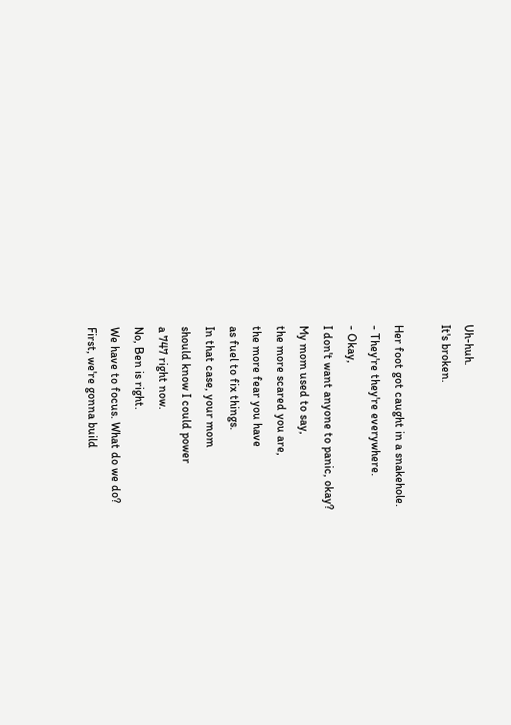Uh-huh.
It's broken.

Her foot got caught in a snakehole.
- They're they're everywhere.
- Okay,
I don't want anyone to panic, okay?
My mom used to say,
the more scared you are,
the more fear you have
as fuel to fix things.
In that case, your mom
should know I could power
a 747 right now.
No, Ben is right.
We have to focus. What do we do?
First, we're gonna build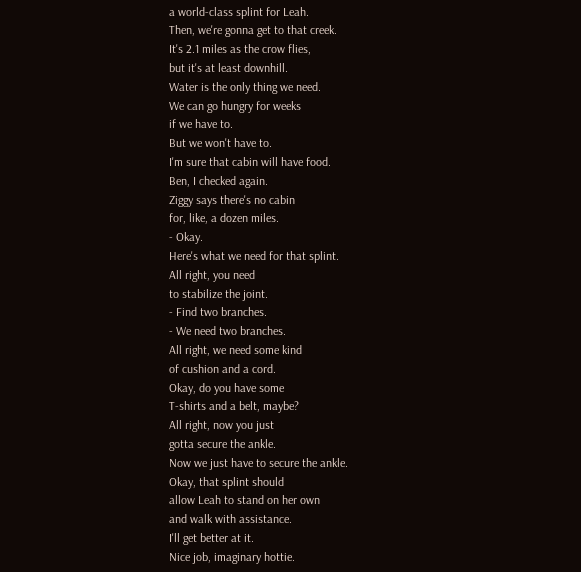a world-class splint for Leah.
Then, we're gonna get to that creek.
It's 2.1 miles as the crow flies,
but it's at least downhill.
Water is the only thing we need.
We can go hungry for weeks
if we have to.
But we won't have to.
I'm sure that cabin will have food.
Ben, I checked again.
Ziggy says there's no cabin
for, like, a dozen miles.
- Okay.
Here's what we need for that splint.
All right, you need
to stabilize the joint.
- Find two branches.
- We need two branches.
All right, we need some kind
of cushion and a cord.
Okay, do you have some
T-shirts and a belt, maybe?
All right, now you just
gotta secure the ankle.
Now we just have to secure the ankle.
Okay, that splint should
allow Leah to stand on her own
and walk with assistance.
I'll get better at it.
Nice job, imaginary hottie.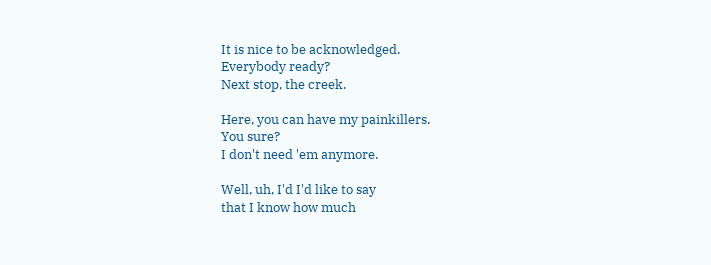It is nice to be acknowledged.
Everybody ready?
Next stop, the creek.

Here, you can have my painkillers.
You sure?
I don't need 'em anymore.

Well, uh, I'd I'd like to say
that I know how much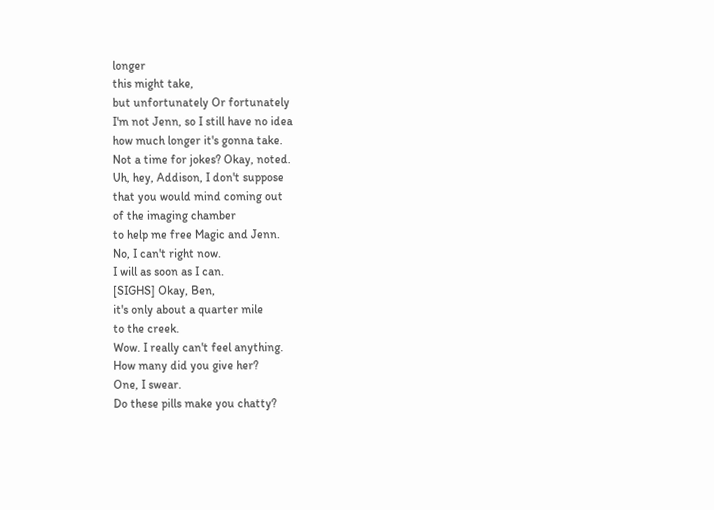longer
this might take,
but unfortunately Or fortunately
I'm not Jenn, so I still have no idea
how much longer it's gonna take.
Not a time for jokes? Okay, noted.
Uh, hey, Addison, I don't suppose
that you would mind coming out
of the imaging chamber
to help me free Magic and Jenn.
No, I can't right now.
I will as soon as I can.
[SIGHS] Okay, Ben,
it's only about a quarter mile
to the creek.
Wow. I really can't feel anything.
How many did you give her?
One, I swear.
Do these pills make you chatty?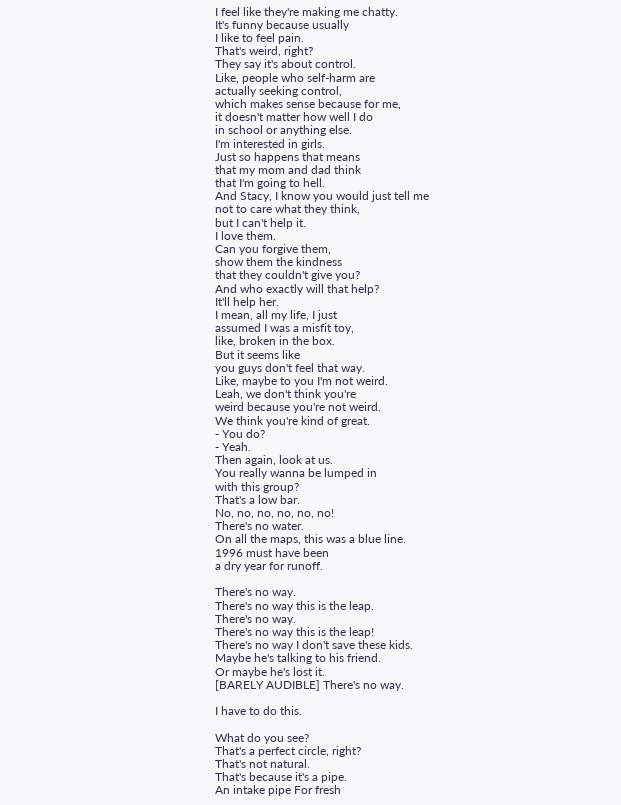I feel like they're making me chatty.
It's funny because usually
I like to feel pain.
That's weird, right?
They say it's about control.
Like, people who self-harm are
actually seeking control,
which makes sense because for me,
it doesn't matter how well I do
in school or anything else.
I'm interested in girls.
Just so happens that means
that my mom and dad think
that I'm going to hell.
And Stacy, I know you would just tell me
not to care what they think,
but I can't help it.
I love them.
Can you forgive them,
show them the kindness
that they couldn't give you?
And who exactly will that help?
It'll help her.
I mean, all my life, I just
assumed I was a misfit toy,
like, broken in the box.
But it seems like
you guys don't feel that way.
Like, maybe to you I'm not weird.
Leah, we don't think you're
weird because you're not weird.
We think you're kind of great.
- You do?
- Yeah.
Then again, look at us.
You really wanna be lumped in
with this group?
That's a low bar.
No, no, no, no, no, no!
There's no water.
On all the maps, this was a blue line.
1996 must have been
a dry year for runoff.

There's no way.
There's no way this is the leap.
There's no way.
There's no way this is the leap!
There's no way I don't save these kids.
Maybe he's talking to his friend.
Or maybe he's lost it.
[BARELY AUDIBLE] There's no way.

I have to do this.

What do you see?
That's a perfect circle, right?
That's not natural.
That's because it's a pipe.
An intake pipe For fresh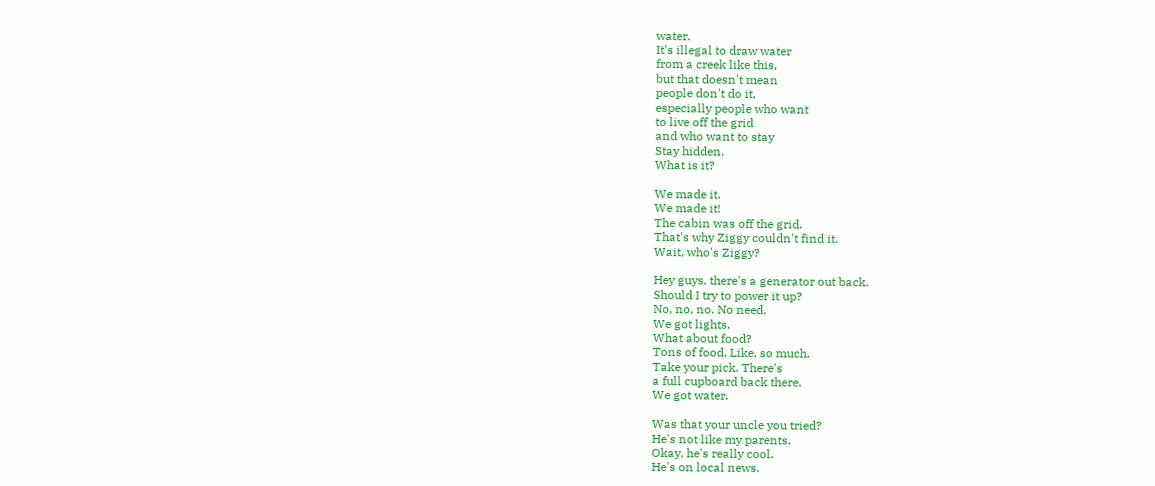water.
It's illegal to draw water
from a creek like this,
but that doesn't mean
people don't do it,
especially people who want
to live off the grid
and who want to stay
Stay hidden.
What is it?

We made it.
We made it!
The cabin was off the grid.
That's why Ziggy couldn't find it.
Wait, who's Ziggy?

Hey guys, there's a generator out back.
Should I try to power it up?
No, no, no. No need.
We got lights.
What about food?
Tons of food. Like, so much.
Take your pick. There's
a full cupboard back there.
We got water.

Was that your uncle you tried?
He's not like my parents.
Okay, he's really cool.
He's on local news.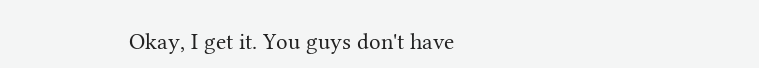Okay, I get it. You guys don't have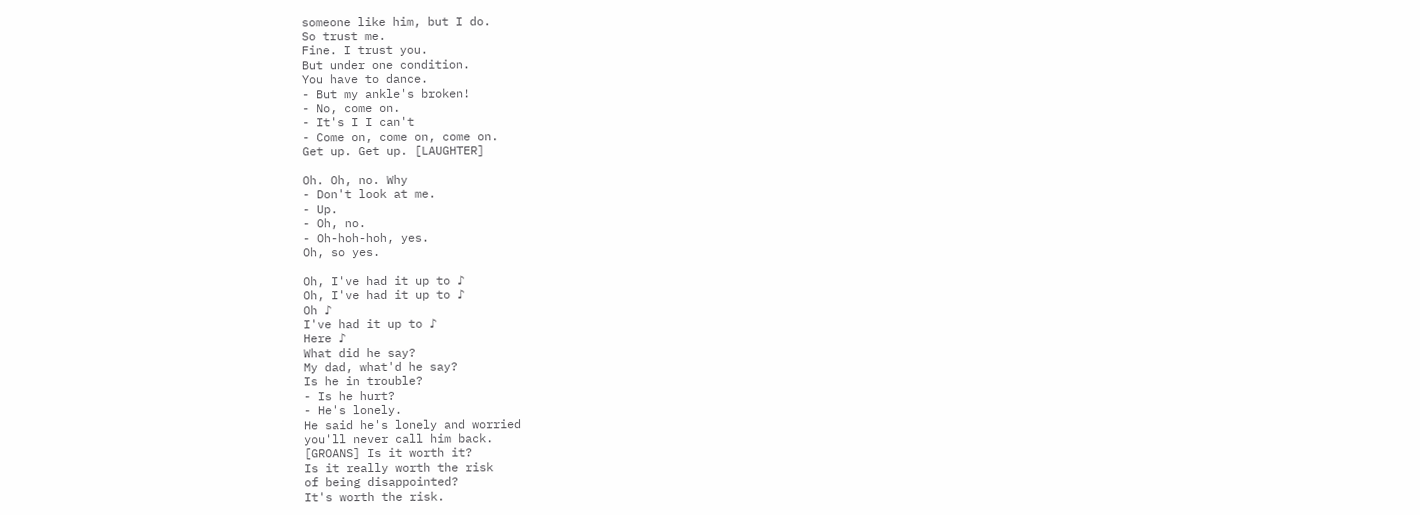someone like him, but I do.
So trust me.
Fine. I trust you.
But under one condition.
You have to dance.
- But my ankle's broken!
- No, come on.
- It's I I can't
- Come on, come on, come on.
Get up. Get up. [LAUGHTER]

Oh. Oh, no. Why
- Don't look at me.
- Up.
- Oh, no.
- Oh-hoh-hoh, yes.
Oh, so yes.

Oh, I've had it up to ♪
Oh, I've had it up to ♪
Oh ♪
I've had it up to ♪
Here ♪
What did he say?
My dad, what'd he say?
Is he in trouble?
- Is he hurt?
- He's lonely.
He said he's lonely and worried
you'll never call him back.
[GROANS] Is it worth it?
Is it really worth the risk
of being disappointed?
It's worth the risk.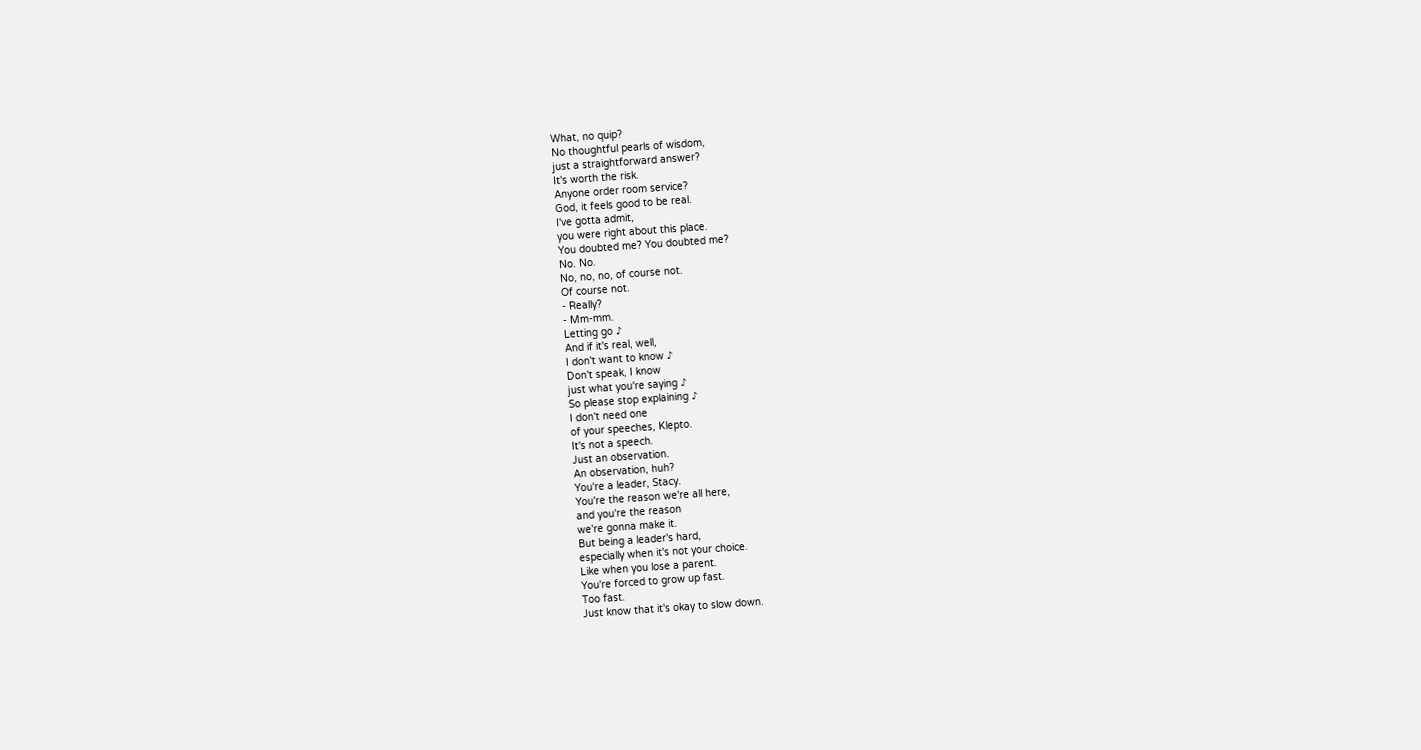What, no quip?
No thoughtful pearls of wisdom,
just a straightforward answer?
It's worth the risk.
Anyone order room service?
God, it feels good to be real.
I've gotta admit,
you were right about this place.
You doubted me? You doubted me?
No. No.
No, no, no, of course not.
Of course not.
- Really?
- Mm-mm.
Letting go ♪
And if it's real, well,
I don't want to know ♪
Don't speak, I know
just what you're saying ♪
So please stop explaining ♪
I don't need one
of your speeches, Klepto.
It's not a speech.
Just an observation.
An observation, huh?
You're a leader, Stacy.
You're the reason we're all here,
and you're the reason
we're gonna make it.
But being a leader's hard,
especially when it's not your choice.
Like when you lose a parent.
You're forced to grow up fast.
Too fast.
Just know that it's okay to slow down.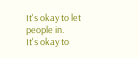It's okay to let people in.
It's okay to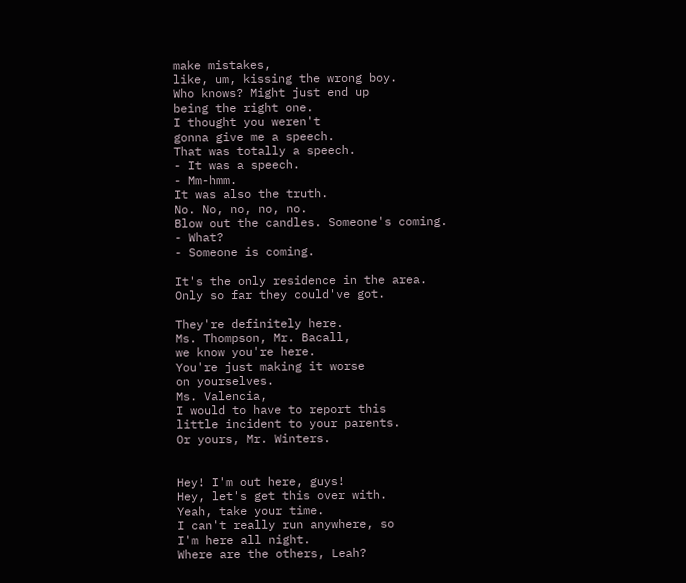make mistakes,
like, um, kissing the wrong boy.
Who knows? Might just end up
being the right one.
I thought you weren't
gonna give me a speech.
That was totally a speech.
- It was a speech.
- Mm-hmm.
It was also the truth.
No. No, no, no, no.
Blow out the candles. Someone's coming.
- What?
- Someone is coming.

It's the only residence in the area.
Only so far they could've got.

They're definitely here.
Ms. Thompson, Mr. Bacall,
we know you're here.
You're just making it worse
on yourselves.
Ms. Valencia,
I would to have to report this
little incident to your parents.
Or yours, Mr. Winters.


Hey! I'm out here, guys!
Hey, let's get this over with.
Yeah, take your time.
I can't really run anywhere, so
I'm here all night.
Where are the others, Leah?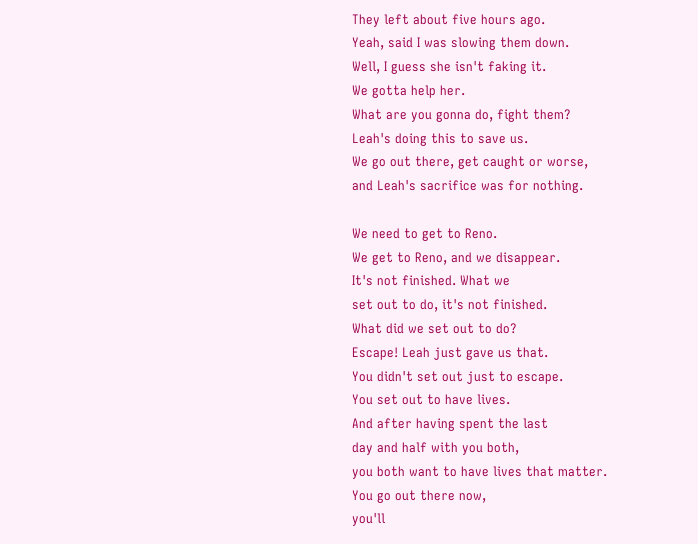They left about five hours ago.
Yeah, said I was slowing them down.
Well, I guess she isn't faking it.
We gotta help her.
What are you gonna do, fight them?
Leah's doing this to save us.
We go out there, get caught or worse,
and Leah's sacrifice was for nothing.

We need to get to Reno.
We get to Reno, and we disappear.
It's not finished. What we
set out to do, it's not finished.
What did we set out to do?
Escape! Leah just gave us that.
You didn't set out just to escape.
You set out to have lives.
And after having spent the last
day and half with you both,
you both want to have lives that matter.
You go out there now,
you'll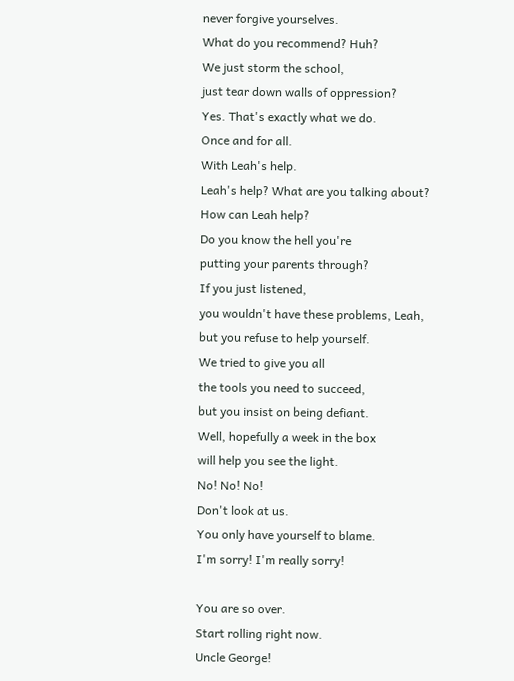never forgive yourselves.
What do you recommend? Huh?
We just storm the school,
just tear down walls of oppression?
Yes. That's exactly what we do.
Once and for all.
With Leah's help.
Leah's help? What are you talking about?
How can Leah help?
Do you know the hell you're
putting your parents through?
If you just listened,
you wouldn't have these problems, Leah,
but you refuse to help yourself.
We tried to give you all
the tools you need to succeed,
but you insist on being defiant.
Well, hopefully a week in the box
will help you see the light.
No! No! No!
Don't look at us.
You only have yourself to blame.
I'm sorry! I'm really sorry!

You are so over.
Start rolling right now.
Uncle George!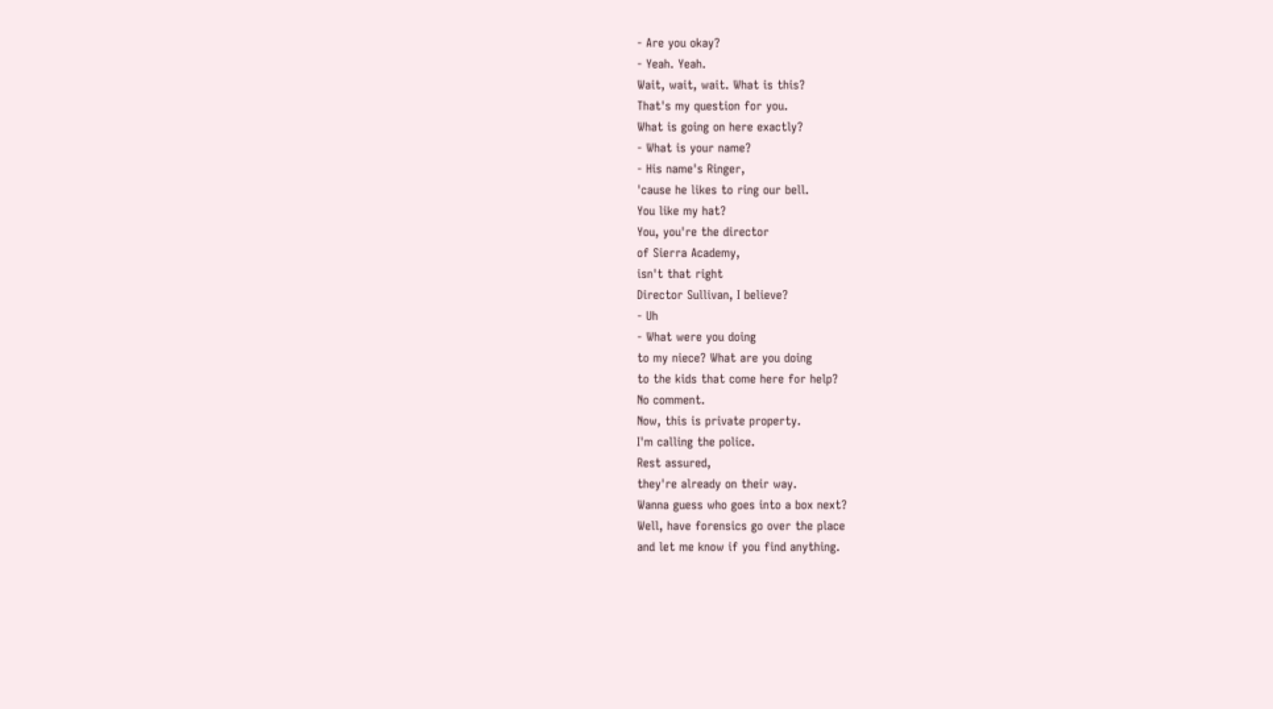- Are you okay?
- Yeah. Yeah.
Wait, wait, wait. What is this?
That's my question for you.
What is going on here exactly?
- What is your name?
- His name's Ringer,
'cause he likes to ring our bell.
You like my hat?
You, you're the director
of Sierra Academy,
isn't that right
Director Sullivan, I believe?
- Uh
- What were you doing
to my niece? What are you doing
to the kids that come here for help?
No comment.
Now, this is private property.
I'm calling the police.
Rest assured,
they're already on their way.
Wanna guess who goes into a box next?
Well, have forensics go over the place
and let me know if you find anything.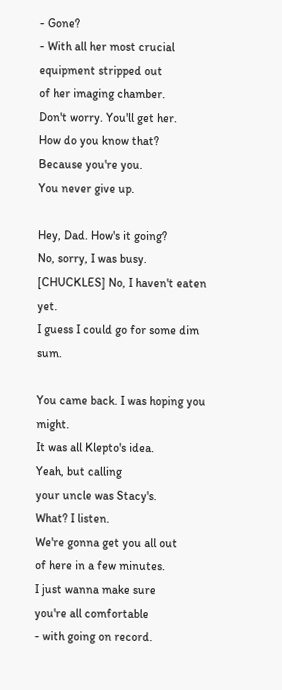- Gone?
- With all her most crucial
equipment stripped out
of her imaging chamber.
Don't worry. You'll get her.
How do you know that?
Because you're you.
You never give up.

Hey, Dad. How's it going?
No, sorry, I was busy.
[CHUCKLES] No, I haven't eaten yet.
I guess I could go for some dim sum.

You came back. I was hoping you might.
It was all Klepto's idea.
Yeah, but calling
your uncle was Stacy's.
What? I listen.
We're gonna get you all out
of here in a few minutes.
I just wanna make sure
you're all comfortable
- with going on record.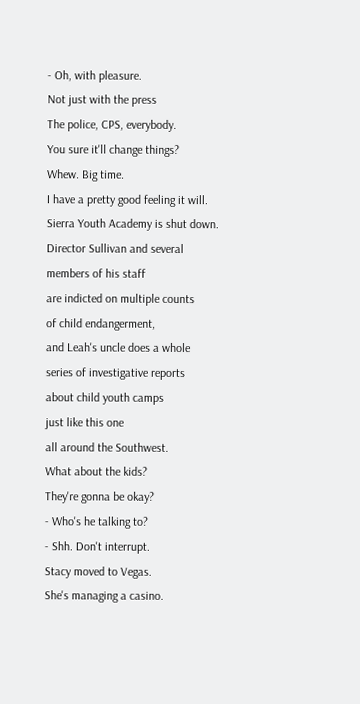- Oh, with pleasure.
Not just with the press
The police, CPS, everybody.
You sure it'll change things?
Whew. Big time.
I have a pretty good feeling it will.
Sierra Youth Academy is shut down.
Director Sullivan and several
members of his staff
are indicted on multiple counts
of child endangerment,
and Leah's uncle does a whole
series of investigative reports
about child youth camps
just like this one
all around the Southwest.
What about the kids?
They're gonna be okay?
- Who's he talking to?
- Shh. Don't interrupt.
Stacy moved to Vegas.
She's managing a casino.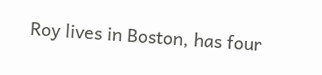Roy lives in Boston, has four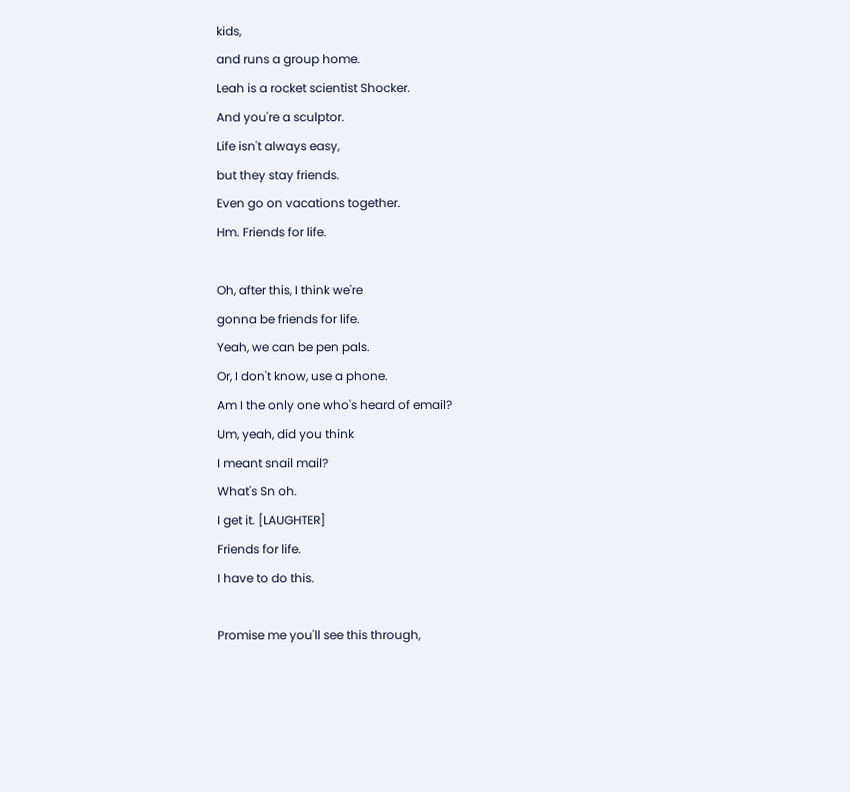kids,
and runs a group home.
Leah is a rocket scientist Shocker.
And you're a sculptor.
Life isn't always easy,
but they stay friends.
Even go on vacations together.
Hm. Friends for life.

Oh, after this, I think we're
gonna be friends for life.
Yeah, we can be pen pals.
Or, I don't know, use a phone.
Am I the only one who's heard of email?
Um, yeah, did you think
I meant snail mail?
What's Sn oh.
I get it. [LAUGHTER]
Friends for life.
I have to do this.

Promise me you'll see this through,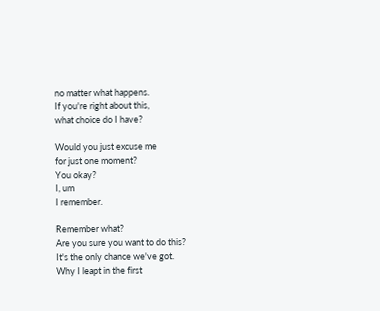no matter what happens.
If you're right about this,
what choice do I have?

Would you just excuse me
for just one moment?
You okay?
I, um
I remember.

Remember what?
Are you sure you want to do this?
It's the only chance we've got.
Why I leapt in the first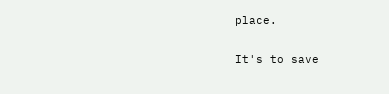place.

It's to save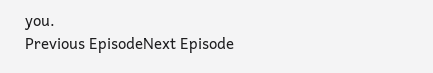you.
Previous EpisodeNext Episode